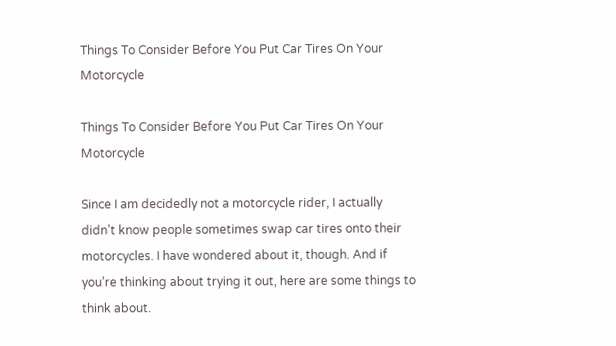Things To Consider Before You Put Car Tires On Your Motorcycle

Things To Consider Before You Put Car Tires On Your Motorcycle

Since I am decidedly not a motorcycle rider, I actually didn’t know people sometimes swap car tires onto their motorcycles. I have wondered about it, though. And if you’re thinking about trying it out, here are some things to think about.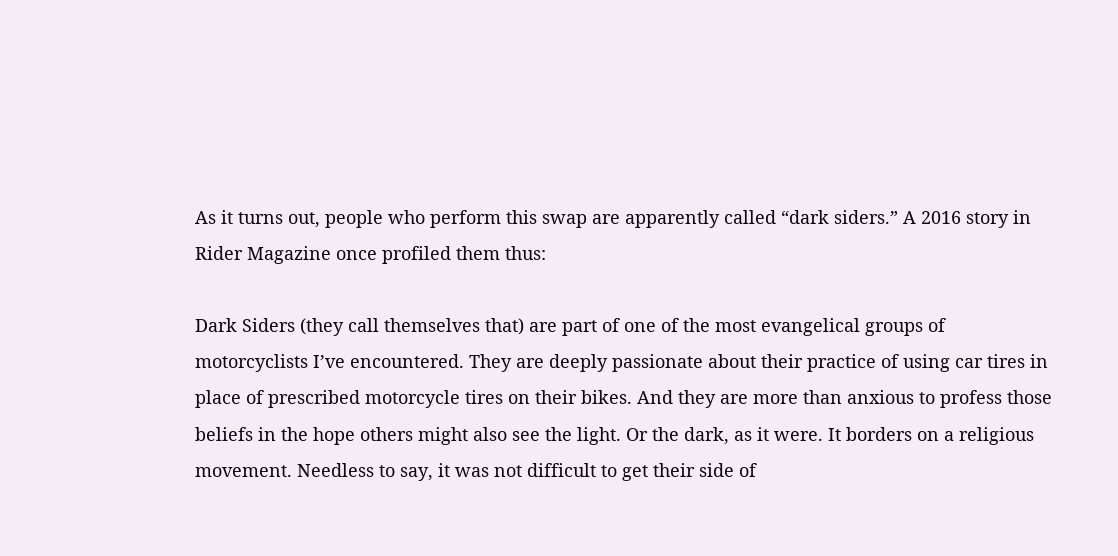As it turns out, people who perform this swap are apparently called “dark siders.” A 2016 story in Rider Magazine once profiled them thus:

Dark Siders (they call themselves that) are part of one of the most evangelical groups of motorcyclists I’ve encountered. They are deeply passionate about their practice of using car tires in place of prescribed motorcycle tires on their bikes. And they are more than anxious to profess those beliefs in the hope others might also see the light. Or the dark, as it were. It borders on a religious movement. Needless to say, it was not difficult to get their side of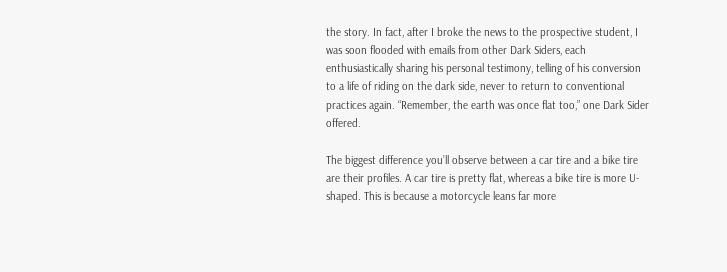the story. In fact, after I broke the news to the prospective student, I was soon flooded with emails from other Dark Siders, each enthusiastically sharing his personal testimony, telling of his conversion to a life of riding on the dark side, never to return to conventional practices again. “Remember, the earth was once flat too,” one Dark Sider offered.

The biggest difference you’ll observe between a car tire and a bike tire are their profiles. A car tire is pretty flat, whereas a bike tire is more U-shaped. This is because a motorcycle leans far more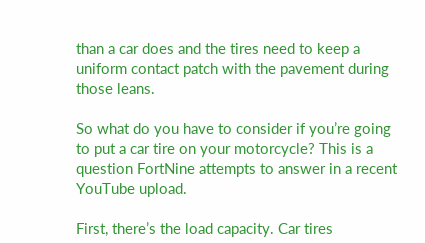than a car does and the tires need to keep a uniform contact patch with the pavement during those leans.

So what do you have to consider if you’re going to put a car tire on your motorcycle? This is a question FortNine attempts to answer in a recent YouTube upload.

First, there’s the load capacity. Car tires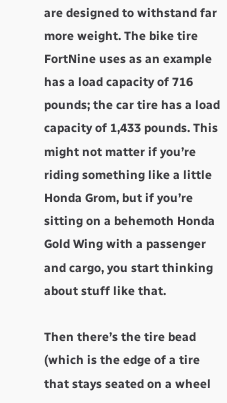are designed to withstand far more weight. The bike tire FortNine uses as an example has a load capacity of 716 pounds; the car tire has a load capacity of 1,433 pounds. This might not matter if you’re riding something like a little Honda Grom, but if you’re sitting on a behemoth Honda Gold Wing with a passenger and cargo, you start thinking about stuff like that.

Then there’s the tire bead (which is the edge of a tire that stays seated on a wheel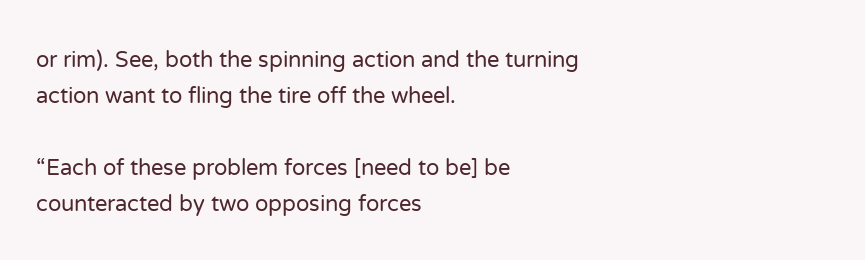or rim). See, both the spinning action and the turning action want to fling the tire off the wheel.

“Each of these problem forces [need to be] be counteracted by two opposing forces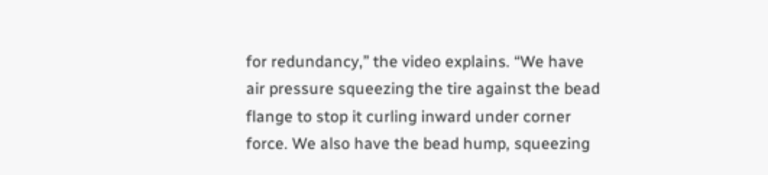for redundancy,” the video explains. “We have air pressure squeezing the tire against the bead flange to stop it curling inward under corner force. We also have the bead hump, squeezing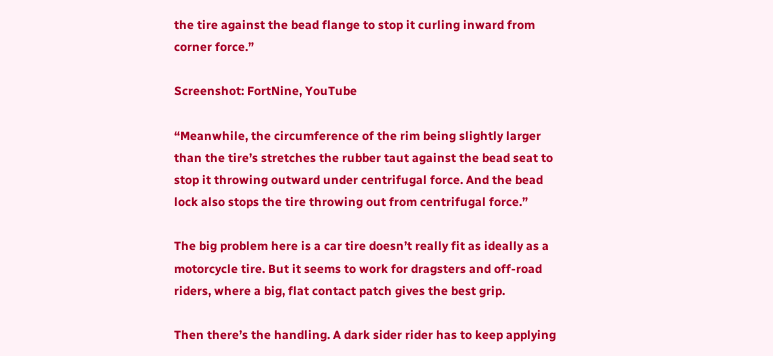the tire against the bead flange to stop it curling inward from corner force.”

Screenshot: FortNine, YouTube

“Meanwhile, the circumference of the rim being slightly larger than the tire’s stretches the rubber taut against the bead seat to stop it throwing outward under centrifugal force. And the bead lock also stops the tire throwing out from centrifugal force.”

The big problem here is a car tire doesn’t really fit as ideally as a motorcycle tire. But it seems to work for dragsters and off-road riders, where a big, flat contact patch gives the best grip.

Then there’s the handling. A dark sider rider has to keep applying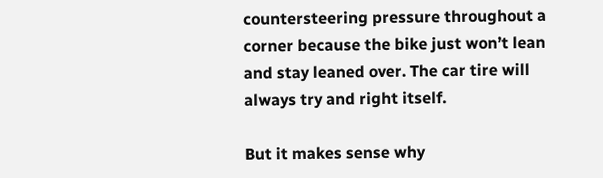countersteering pressure throughout a corner because the bike just won’t lean and stay leaned over. The car tire will always try and right itself.

But it makes sense why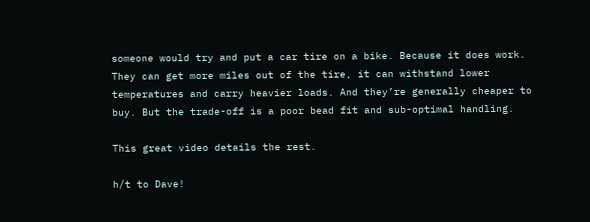someone would try and put a car tire on a bike. Because it does work. They can get more miles out of the tire, it can withstand lower temperatures and carry heavier loads. And they’re generally cheaper to buy. But the trade-off is a poor bead fit and sub-optimal handling.

This great video details the rest.

h/t to Dave!